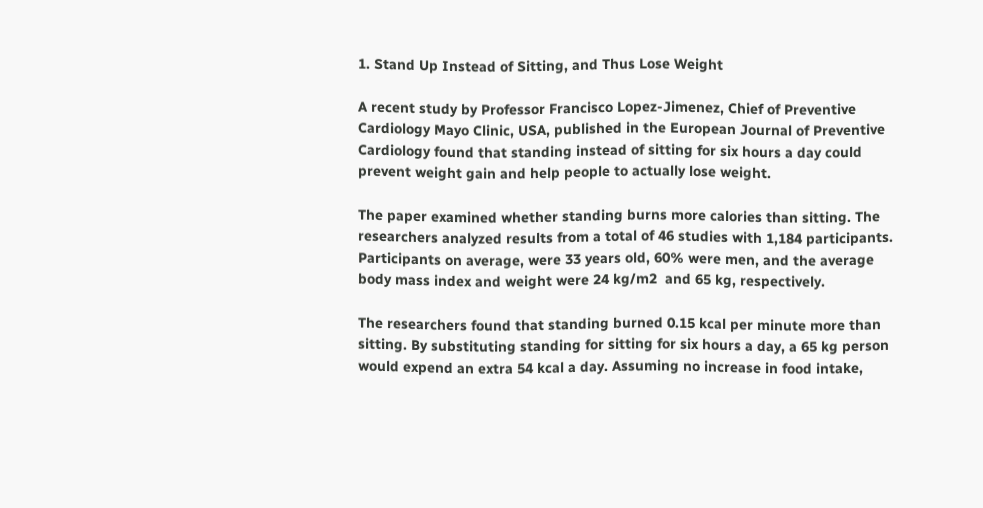1. Stand Up Instead of Sitting, and Thus Lose Weight

A recent study by Professor Francisco Lopez-Jimenez, Chief of Preventive Cardiology Mayo Clinic, USA, published in the European Journal of Preventive Cardiology found that standing instead of sitting for six hours a day could prevent weight gain and help people to actually lose weight.

The paper examined whether standing burns more calories than sitting. The researchers analyzed results from a total of 46 studies with 1,184 participants. Participants on average, were 33 years old, 60% were men, and the average body mass index and weight were 24 kg/m2  and 65 kg, respectively.

The researchers found that standing burned 0.15 kcal per minute more than sitting. By substituting standing for sitting for six hours a day, a 65 kg person would expend an extra 54 kcal a day. Assuming no increase in food intake,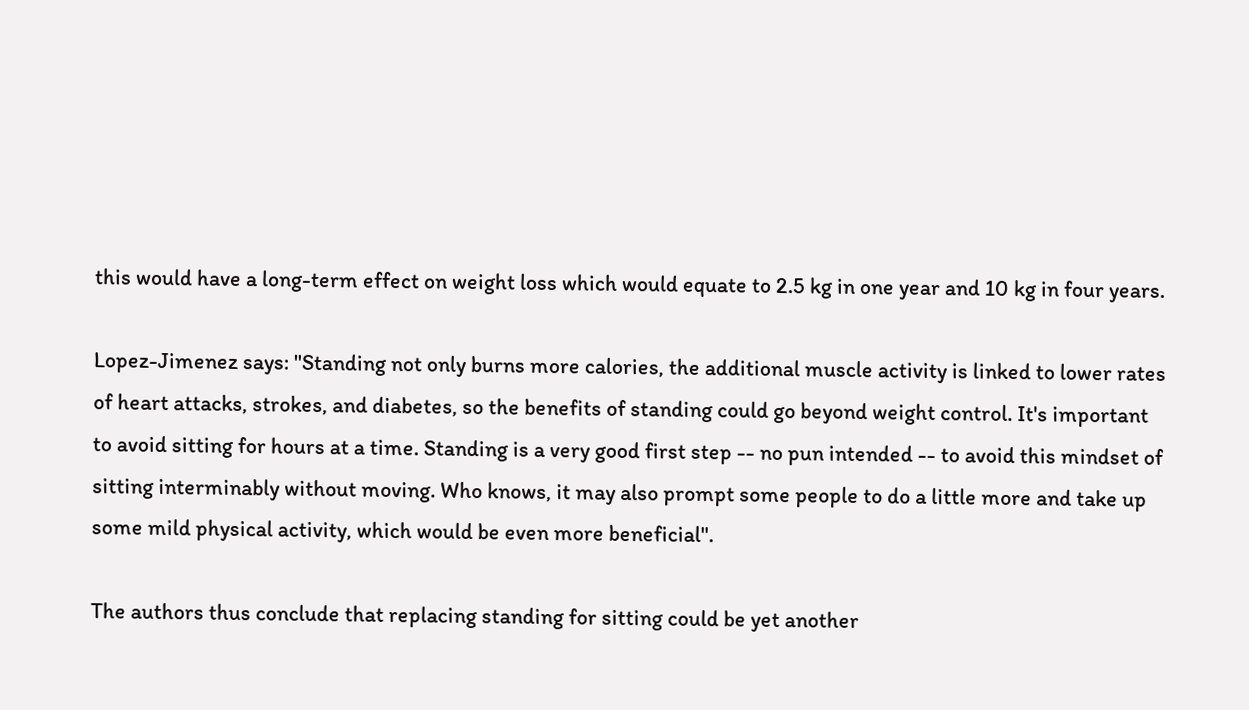this would have a long-term effect on weight loss which would equate to 2.5 kg in one year and 10 kg in four years.

Lopez-Jimenez says: "Standing not only burns more calories, the additional muscle activity is linked to lower rates of heart attacks, strokes, and diabetes, so the benefits of standing could go beyond weight control. It's important to avoid sitting for hours at a time. Standing is a very good first step -- no pun intended -- to avoid this mindset of sitting interminably without moving. Who knows, it may also prompt some people to do a little more and take up some mild physical activity, which would be even more beneficial".

The authors thus conclude that replacing standing for sitting could be yet another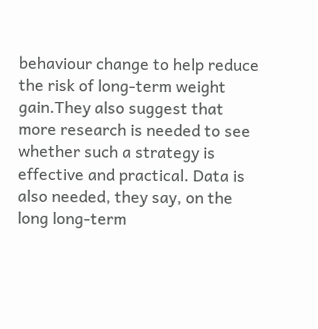behaviour change to help reduce the risk of long-term weight gain.They also suggest that more research is needed to see whether such a strategy is effective and practical. Data is also needed, they say, on the long long-term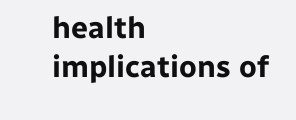health implications of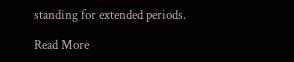standing for extended periods.

Read More